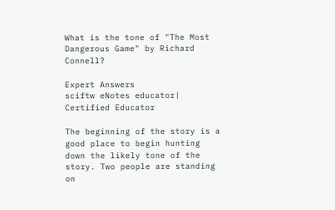What is the tone of "The Most Dangerous Game" by Richard Connell?

Expert Answers
sciftw eNotes educator| Certified Educator

The beginning of the story is a good place to begin hunting down the likely tone of the story. Two people are standing on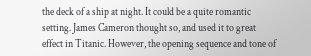the deck of a ship at night. It could be a quite romantic setting. James Cameron thought so, and used it to great effect in Titanic. However, the opening sequence and tone of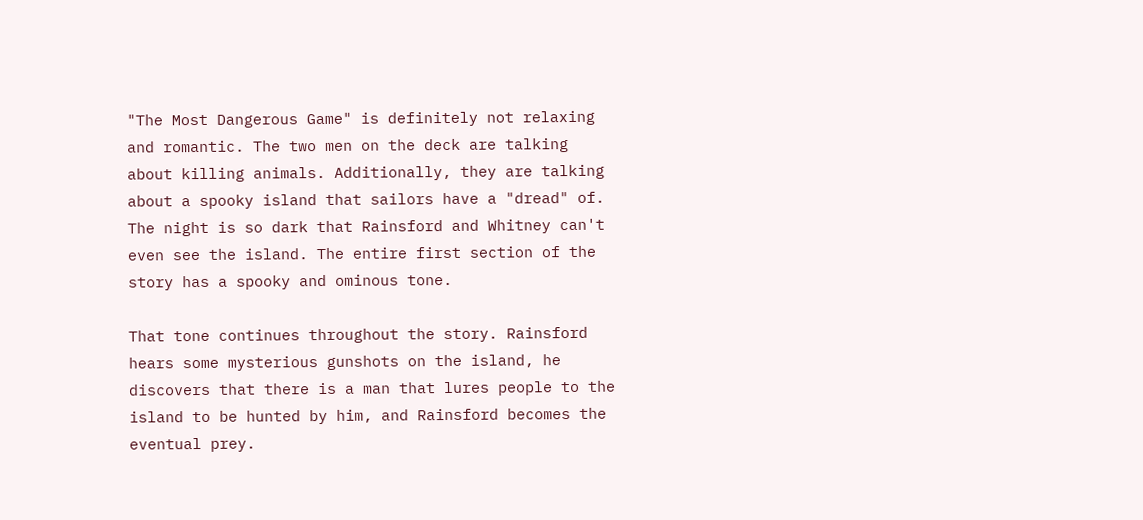"The Most Dangerous Game" is definitely not relaxing and romantic. The two men on the deck are talking about killing animals. Additionally, they are talking about a spooky island that sailors have a "dread" of. The night is so dark that Rainsford and Whitney can't even see the island. The entire first section of the story has a spooky and ominous tone.

That tone continues throughout the story. Rainsford hears some mysterious gunshots on the island, he discovers that there is a man that lures people to the island to be hunted by him, and Rainsford becomes the eventual prey.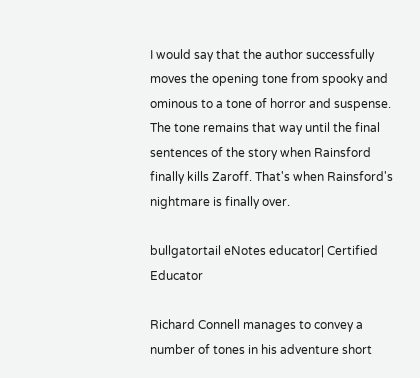I would say that the author successfully moves the opening tone from spooky and ominous to a tone of horror and suspense. The tone remains that way until the final sentences of the story when Rainsford finally kills Zaroff. That's when Rainsford's nightmare is finally over.

bullgatortail eNotes educator| Certified Educator

Richard Connell manages to convey a number of tones in his adventure short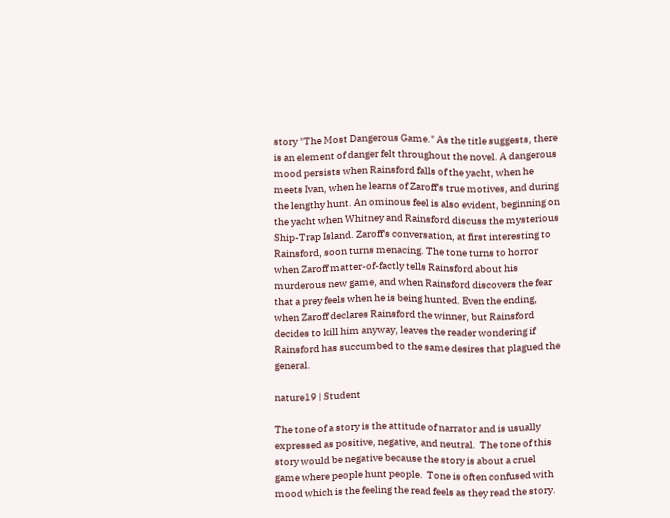story "The Most Dangerous Game." As the title suggests, there is an element of danger felt throughout the novel. A dangerous mood persists when Rainsford falls of the yacht, when he meets Ivan, when he learns of Zaroff's true motives, and during the lengthy hunt. An ominous feel is also evident, beginning on the yacht when Whitney and Rainsford discuss the mysterious Ship-Trap Island. Zaroff's conversation, at first interesting to Rainsford, soon turns menacing. The tone turns to horror when Zaroff matter-of-factly tells Rainsford about his murderous new game, and when Rainsford discovers the fear that a prey feels when he is being hunted. Even the ending, when Zaroff declares Rainsford the winner, but Rainsford decides to kill him anyway, leaves the reader wondering if Rainsford has succumbed to the same desires that plagued the general.

nature19 | Student

The tone of a story is the attitude of narrator and is usually expressed as positive, negative, and neutral.  The tone of this story would be negative because the story is about a cruel game where people hunt people.  Tone is often confused with mood which is the feeling the read feels as they read the story.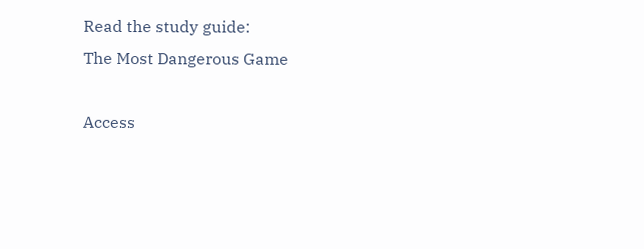Read the study guide:
The Most Dangerous Game

Access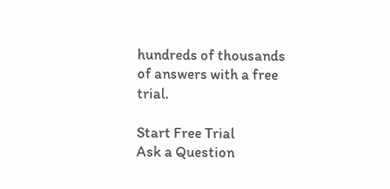hundreds of thousands of answers with a free trial.

Start Free Trial
Ask a Question